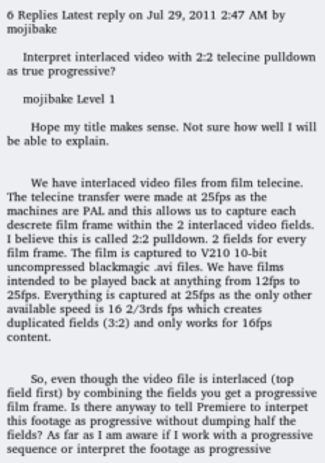6 Replies Latest reply on Jul 29, 2011 2:47 AM by mojibake

    Interpret interlaced video with 2:2 telecine pulldown as true progressive?

    mojibake Level 1

      Hope my title makes sense. Not sure how well I will be able to explain.


      We have interlaced video files from film telecine. The telecine transfer were made at 25fps as the machines are PAL and this allows us to capture each descrete film frame within the 2 interlaced video fields. I believe this is called 2:2 pulldown. 2 fields for every film frame. The film is captured to V210 10-bit uncompressed blackmagic .avi files. We have films intended to be played back at anything from 12fps to 25fps. Everything is captured at 25fps as the only other available speed is 16 2/3rds fps which creates duplicated fields (3:2) and only works for 16fps content.


      So, even though the video file is interlaced (top field first) by combining the fields you get a progressive film frame. Is there anyway to tell Premiere to interpet this footage as progressive without dumping half the fields? As far as I am aware if I work with a progressive sequence or interpret the footage as progressive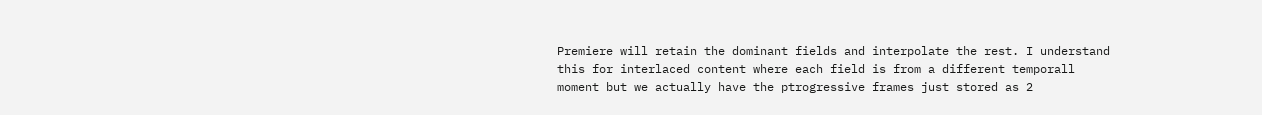Premiere will retain the dominant fields and interpolate the rest. I understand this for interlaced content where each field is from a different temporall moment but we actually have the ptrogressive frames just stored as 2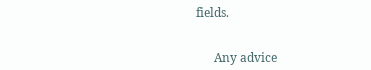fields.


      Any advice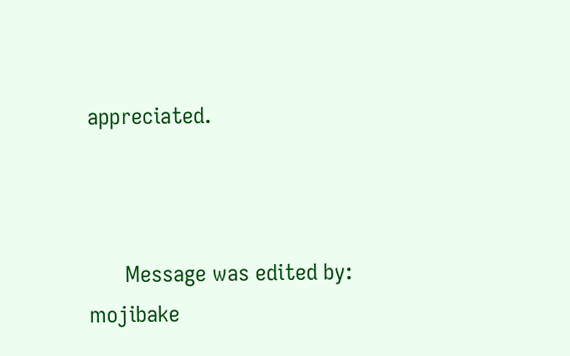appreciated.



      Message was edited by: mojibake